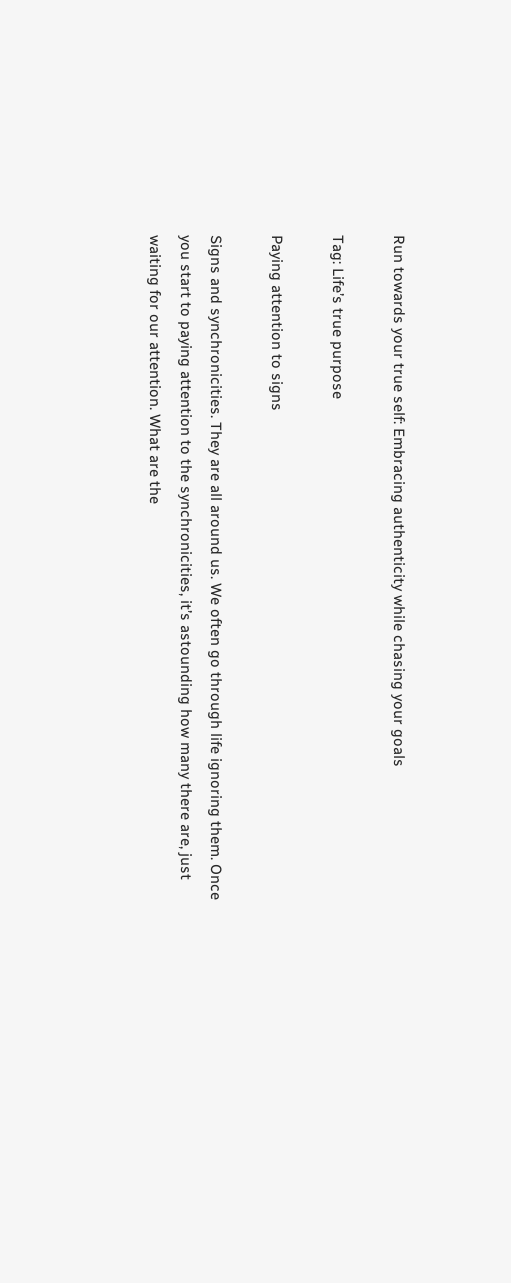Run towards your true self: Embracing authenticity while chasing your goals

Tag: Life’s true purpose

Paying attention to signs

Signs and synchronicities. They are all around us. We often go through life ignoring them. Once you start to paying attention to the synchronicities, it’s astounding how many there are, just waiting for our attention. What are the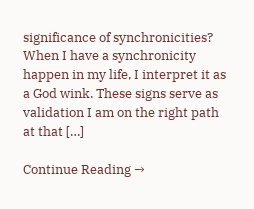significance of synchronicities? When I have a synchronicity happen in my life, I interpret it as a God wink. These signs serve as validation I am on the right path at that […]

Continue Reading →